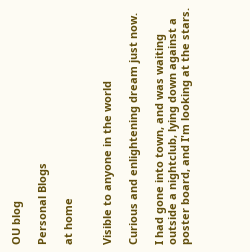OU blog

Personal Blogs

at home


Visible to anyone in the world

Curious and enlightening dream just now.

I had gone into town, and was waiting outside a nightclub, lying down against a poster board, and I'm looking at the stars.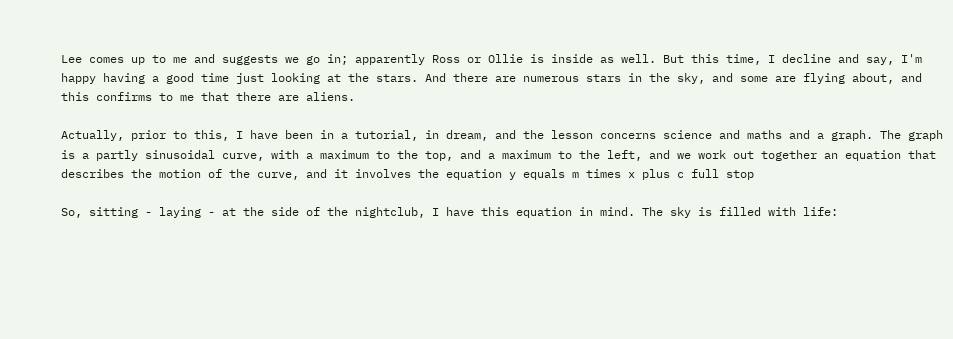Lee comes up to me and suggests we go in; apparently Ross or Ollie is inside as well. But this time, I decline and say, I'm happy having a good time just looking at the stars. And there are numerous stars in the sky, and some are flying about, and this confirms to me that there are aliens.

Actually, prior to this, I have been in a tutorial, in dream, and the lesson concerns science and maths and a graph. The graph is a partly sinusoidal curve, with a maximum to the top, and a maximum to the left, and we work out together an equation that describes the motion of the curve, and it involves the equation y equals m times x plus c full stop

So, sitting - laying - at the side of the nightclub, I have this equation in mind. The sky is filled with life: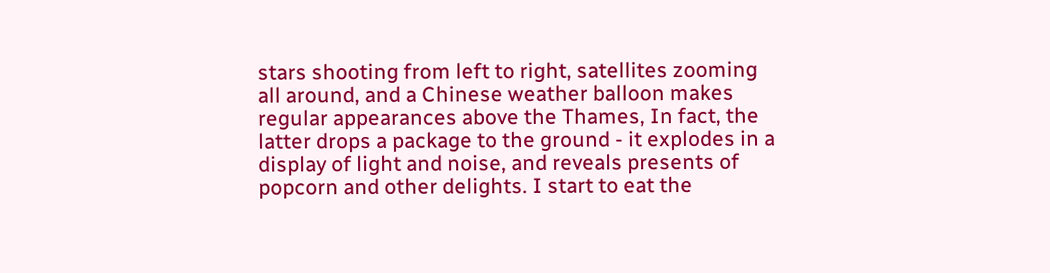stars shooting from left to right, satellites zooming all around, and a Chinese weather balloon makes regular appearances above the Thames, In fact, the latter drops a package to the ground - it explodes in a display of light and noise, and reveals presents of popcorn and other delights. I start to eat the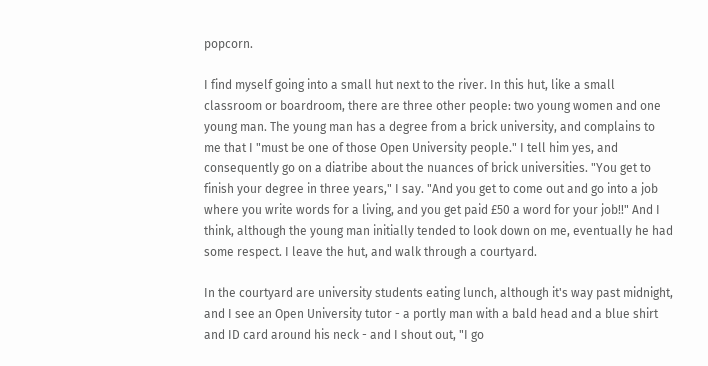popcorn.

I find myself going into a small hut next to the river. In this hut, like a small classroom or boardroom, there are three other people: two young women and one young man. The young man has a degree from a brick university, and complains to me that I "must be one of those Open University people." I tell him yes, and consequently go on a diatribe about the nuances of brick universities. "You get to finish your degree in three years," I say. "And you get to come out and go into a job where you write words for a living, and you get paid £50 a word for your job!!" And I think, although the young man initially tended to look down on me, eventually he had some respect. I leave the hut, and walk through a courtyard.

In the courtyard are university students eating lunch, although it's way past midnight, and I see an Open University tutor - a portly man with a bald head and a blue shirt and ID card around his neck - and I shout out, "I go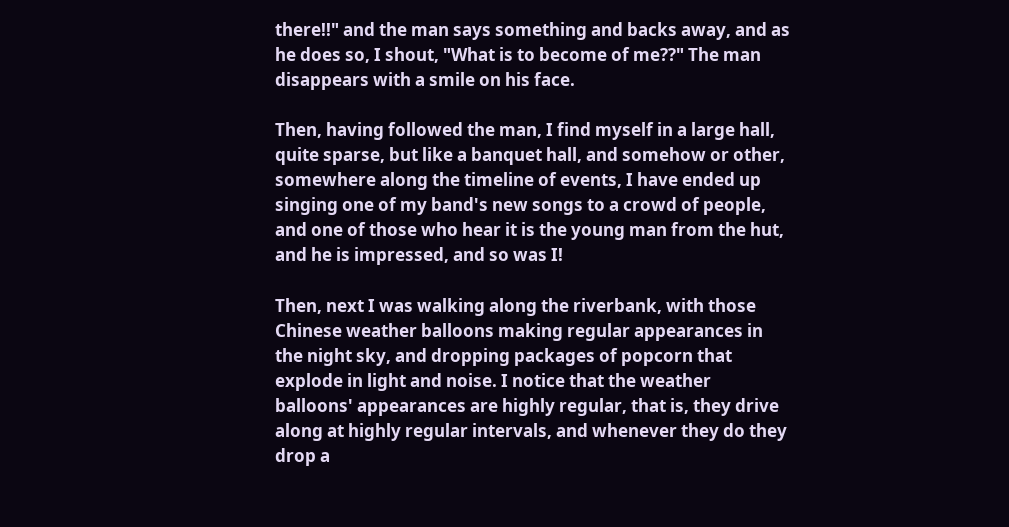there!!" and the man says something and backs away, and as he does so, I shout, "What is to become of me??" The man disappears with a smile on his face.

Then, having followed the man, I find myself in a large hall, quite sparse, but like a banquet hall, and somehow or other, somewhere along the timeline of events, I have ended up singing one of my band's new songs to a crowd of people, and one of those who hear it is the young man from the hut, and he is impressed, and so was I!

Then, next I was walking along the riverbank, with those Chinese weather balloons making regular appearances in the night sky, and dropping packages of popcorn that explode in light and noise. I notice that the weather balloons' appearances are highly regular, that is, they drive along at highly regular intervals, and whenever they do they drop a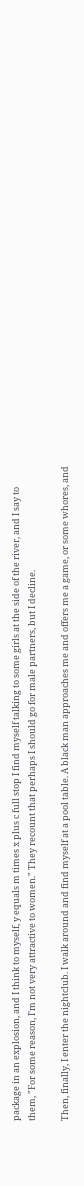package in an explosion, and I think to myself, y equals m times x plus c full stop I find myself talking to some girls at the side of the river, and I say to them, "For some reason, I'm not very attractive to women." They recount that perhaps I should go for male partners, but I decline.

Then, finally, I enter the nightclub. I walk around and find myself at a pool table. A black man approaches me and offers me a game, or some whores, and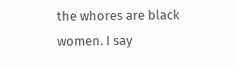the whores are black women. I say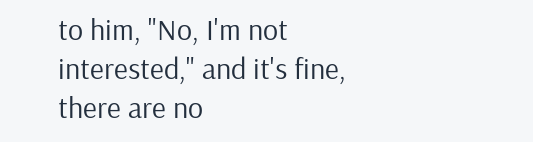to him, "No, I'm not interested," and it's fine, there are no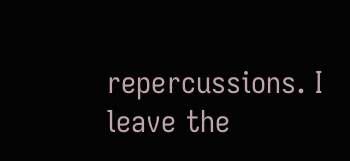repercussions. I leave the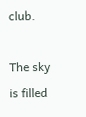club.

The sky is filled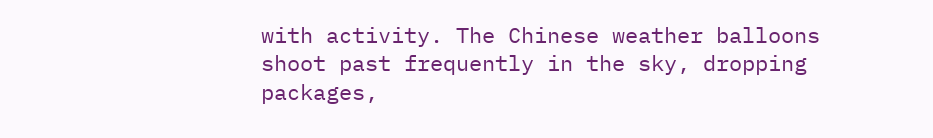with activity. The Chinese weather balloons shoot past frequently in the sky, dropping packages,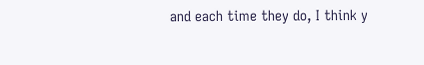and each time they do, I think y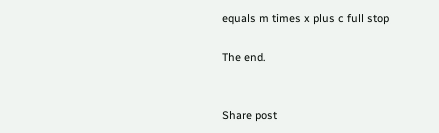equals m times x plus c full stop

The end.


Share post